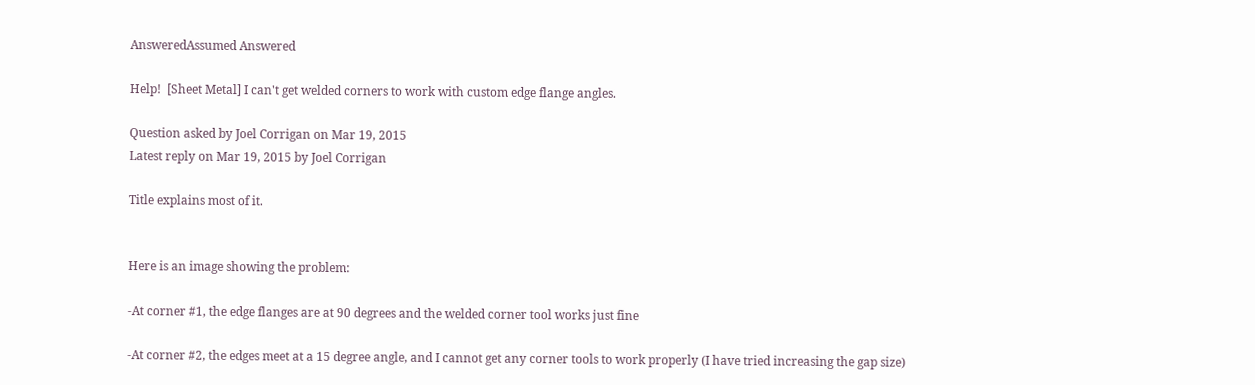AnsweredAssumed Answered

Help!  [Sheet Metal] I can't get welded corners to work with custom edge flange angles.

Question asked by Joel Corrigan on Mar 19, 2015
Latest reply on Mar 19, 2015 by Joel Corrigan

Title explains most of it.


Here is an image showing the problem:

-At corner #1, the edge flanges are at 90 degrees and the welded corner tool works just fine

-At corner #2, the edges meet at a 15 degree angle, and I cannot get any corner tools to work properly (I have tried increasing the gap size)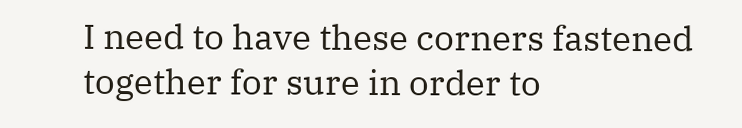I need to have these corners fastened together for sure in order to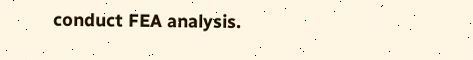conduct FEA analysis.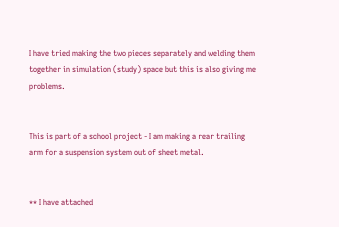I have tried making the two pieces separately and welding them together in simulation (study) space but this is also giving me problems.


This is part of a school project - I am making a rear trailing arm for a suspension system out of sheet metal.


** I have attached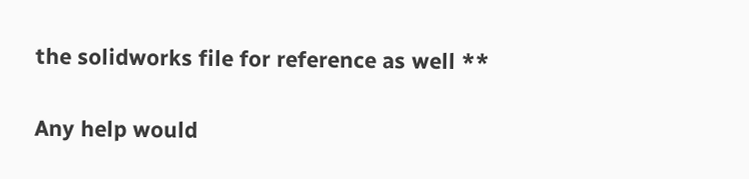the solidworks file for reference as well **


Any help would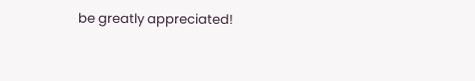be greatly appreciated!